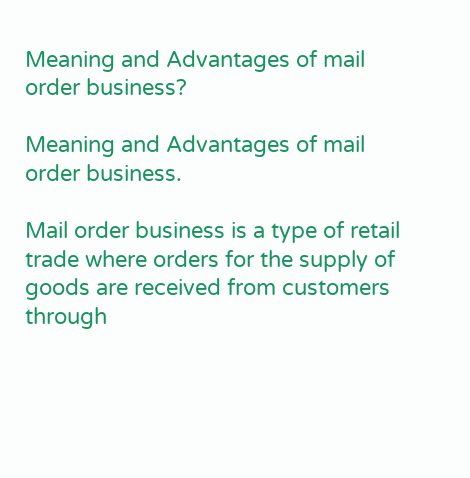Meaning and Advantages of mail order business?

Meaning and Advantages of mail order business.

Mail order business is a type of retail trade where orders for the supply of goods are received from customers through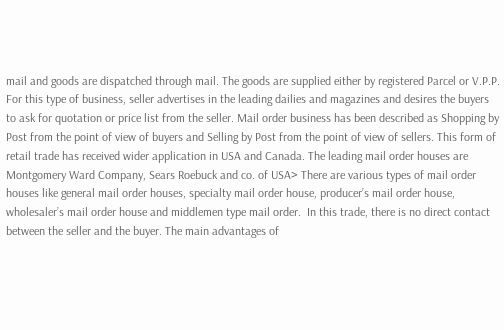mail and goods are dispatched through mail. The goods are supplied either by registered Parcel or V.P.P. For this type of business, seller advertises in the leading dailies and magazines and desires the buyers to ask for quotation or price list from the seller. Mail order business has been described as Shopping by Post from the point of view of buyers and Selling by Post from the point of view of sellers. This form of retail trade has received wider application in USA and Canada. The leading mail order houses are Montgomery Ward Company, Sears Roebuck and co. of USA> There are various types of mail order houses like general mail order houses, specialty mail order house, producer’s mail order house, wholesaler’s mail order house and middlemen type mail order.  In this trade, there is no direct contact between the seller and the buyer. The main advantages of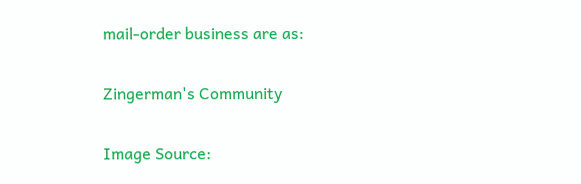mail-order business are as:

Zingerman's Community

Image Source: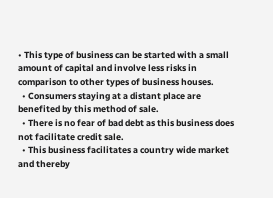• This type of business can be started with a small amount of capital and involve less risks in comparison to other types of business houses.
  • Consumers staying at a distant place are benefited by this method of sale.
  • There is no fear of bad debt as this business does not facilitate credit sale.
  • This business facilitates a country wide market and thereby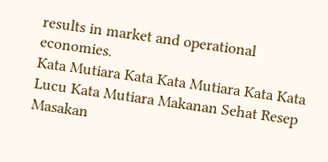results in market and operational economies.
Kata Mutiara Kata Kata Mutiara Kata Kata Lucu Kata Mutiara Makanan Sehat Resep Masakan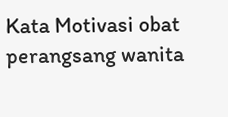Kata Motivasi obat perangsang wanita